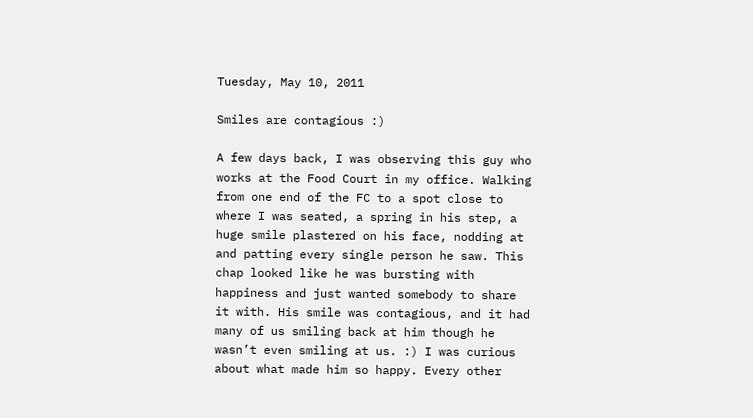Tuesday, May 10, 2011

Smiles are contagious :)

A few days back, I was observing this guy who works at the Food Court in my office. Walking from one end of the FC to a spot close to where I was seated, a spring in his step, a huge smile plastered on his face, nodding at and patting every single person he saw. This chap looked like he was bursting with happiness and just wanted somebody to share it with. His smile was contagious, and it had many of us smiling back at him though he wasn’t even smiling at us. :) I was curious about what made him so happy. Every other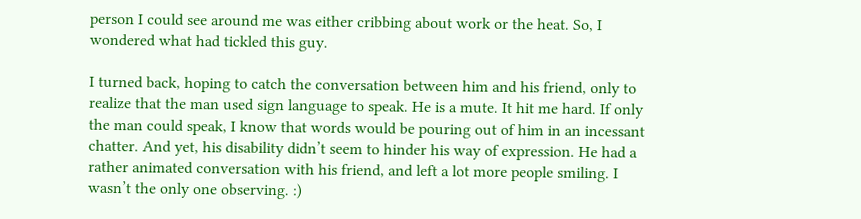person I could see around me was either cribbing about work or the heat. So, I wondered what had tickled this guy.

I turned back, hoping to catch the conversation between him and his friend, only to realize that the man used sign language to speak. He is a mute. It hit me hard. If only the man could speak, I know that words would be pouring out of him in an incessant chatter. And yet, his disability didn’t seem to hinder his way of expression. He had a rather animated conversation with his friend, and left a lot more people smiling. I wasn’t the only one observing. :)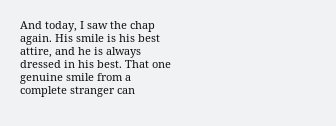And today, I saw the chap again. His smile is his best attire, and he is always dressed in his best. That one genuine smile from a complete stranger can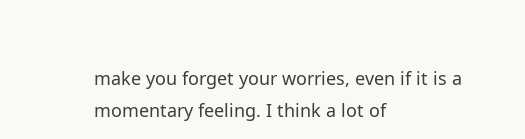make you forget your worries, even if it is a momentary feeling. I think a lot of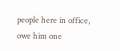people here in office, owe him one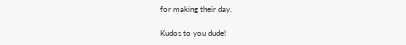for making their day.

Kudos to you dude!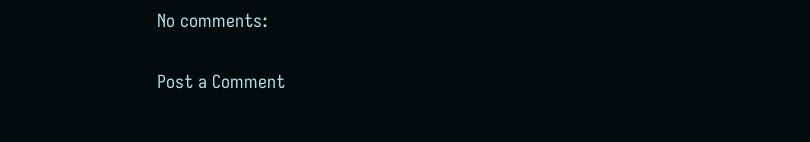No comments:

Post a Comment